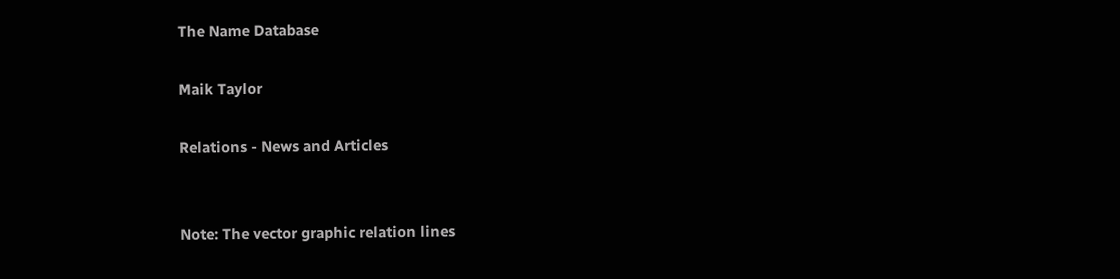The Name Database

Maik Taylor

Relations - News and Articles


Note: The vector graphic relation lines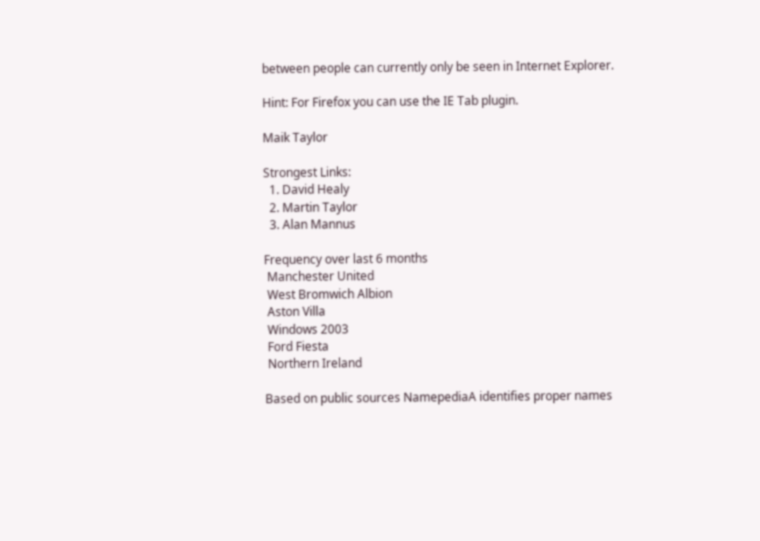between people can currently only be seen in Internet Explorer.

Hint: For Firefox you can use the IE Tab plugin.

Maik Taylor

Strongest Links:
  1. David Healy
  2. Martin Taylor
  3. Alan Mannus

Frequency over last 6 months
 Manchester United
 West Bromwich Albion
 Aston Villa
 Windows 2003
 Ford Fiesta
 Northern Ireland

Based on public sources NamepediaA identifies proper names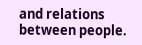and relations between people.